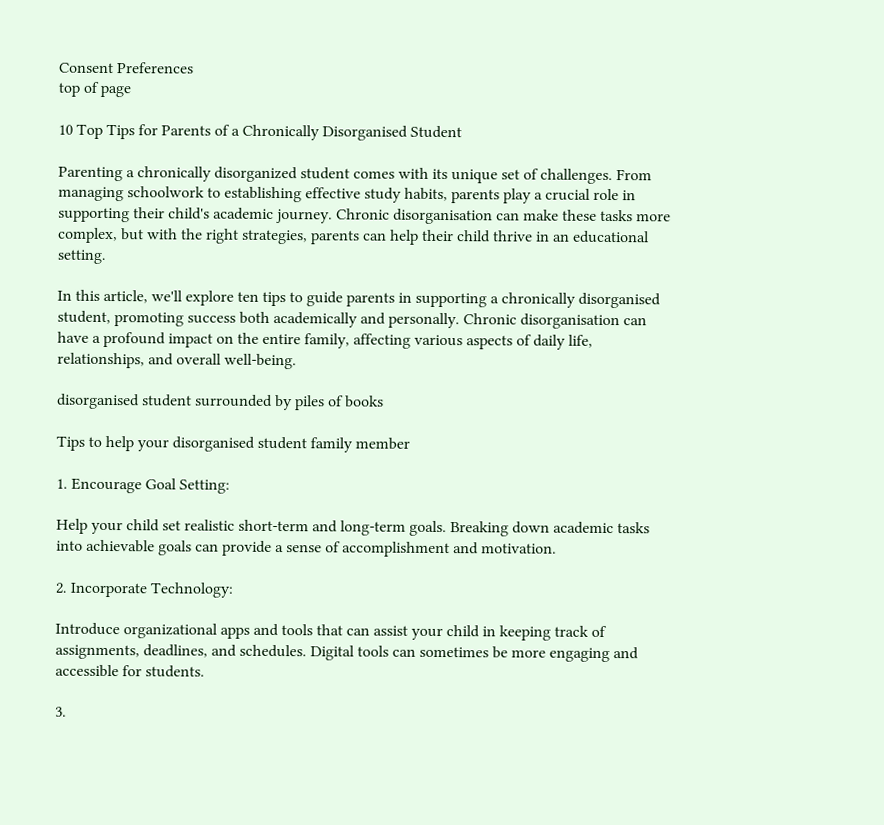Consent Preferences
top of page

10 Top Tips for Parents of a Chronically Disorganised Student

Parenting a chronically disorganized student comes with its unique set of challenges. From managing schoolwork to establishing effective study habits, parents play a crucial role in supporting their child's academic journey. Chronic disorganisation can make these tasks more complex, but with the right strategies, parents can help their child thrive in an educational setting.

In this article, we'll explore ten tips to guide parents in supporting a chronically disorganised student, promoting success both academically and personally. Chronic disorganisation can have a profound impact on the entire family, affecting various aspects of daily life, relationships, and overall well-being.

disorganised student surrounded by piles of books

Tips to help your disorganised student family member

1. Encourage Goal Setting:

Help your child set realistic short-term and long-term goals. Breaking down academic tasks into achievable goals can provide a sense of accomplishment and motivation.

2. Incorporate Technology:

Introduce organizational apps and tools that can assist your child in keeping track of assignments, deadlines, and schedules. Digital tools can sometimes be more engaging and accessible for students.

3.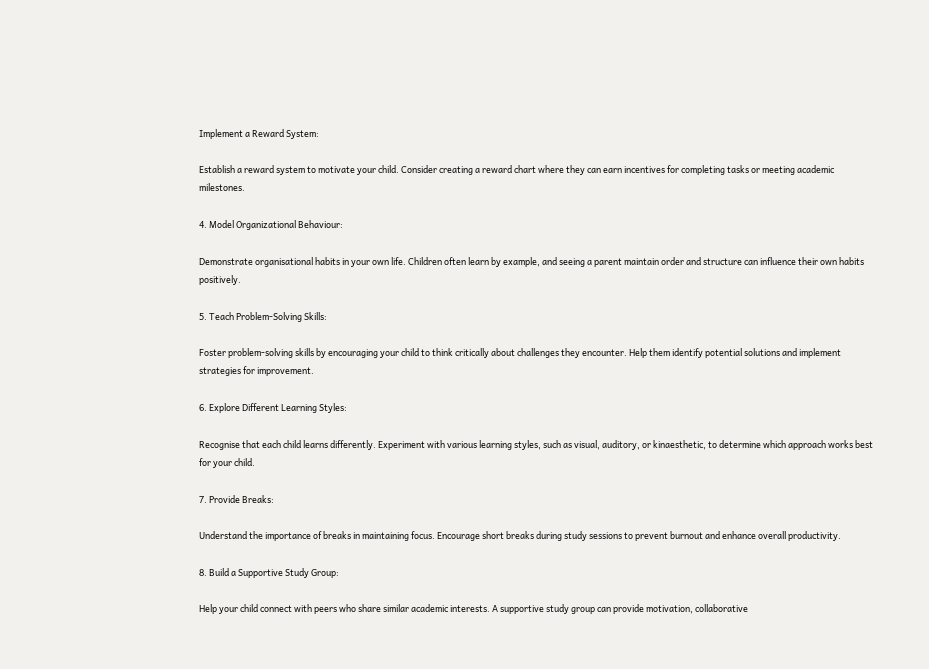Implement a Reward System:

Establish a reward system to motivate your child. Consider creating a reward chart where they can earn incentives for completing tasks or meeting academic milestones.

4. Model Organizational Behaviour:

Demonstrate organisational habits in your own life. Children often learn by example, and seeing a parent maintain order and structure can influence their own habits positively.

5. Teach Problem-Solving Skills:

Foster problem-solving skills by encouraging your child to think critically about challenges they encounter. Help them identify potential solutions and implement strategies for improvement.

6. Explore Different Learning Styles:

Recognise that each child learns differently. Experiment with various learning styles, such as visual, auditory, or kinaesthetic, to determine which approach works best for your child.

7. Provide Breaks:

Understand the importance of breaks in maintaining focus. Encourage short breaks during study sessions to prevent burnout and enhance overall productivity.

8. Build a Supportive Study Group:

Help your child connect with peers who share similar academic interests. A supportive study group can provide motivation, collaborative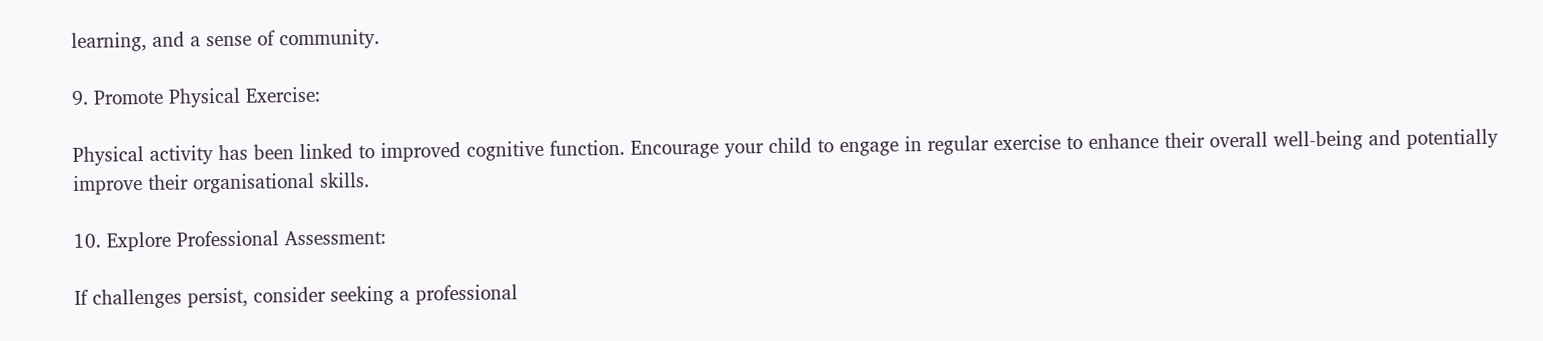learning, and a sense of community.

9. Promote Physical Exercise:

Physical activity has been linked to improved cognitive function. Encourage your child to engage in regular exercise to enhance their overall well-being and potentially improve their organisational skills.

10. Explore Professional Assessment:

If challenges persist, consider seeking a professional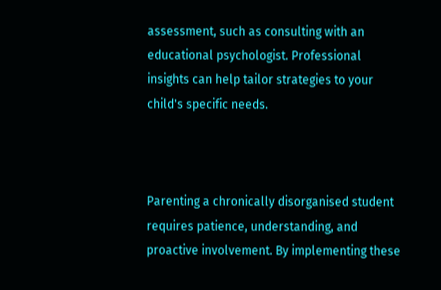assessment, such as consulting with an educational psychologist. Professional insights can help tailor strategies to your child's specific needs.



Parenting a chronically disorganised student requires patience, understanding, and proactive involvement. By implementing these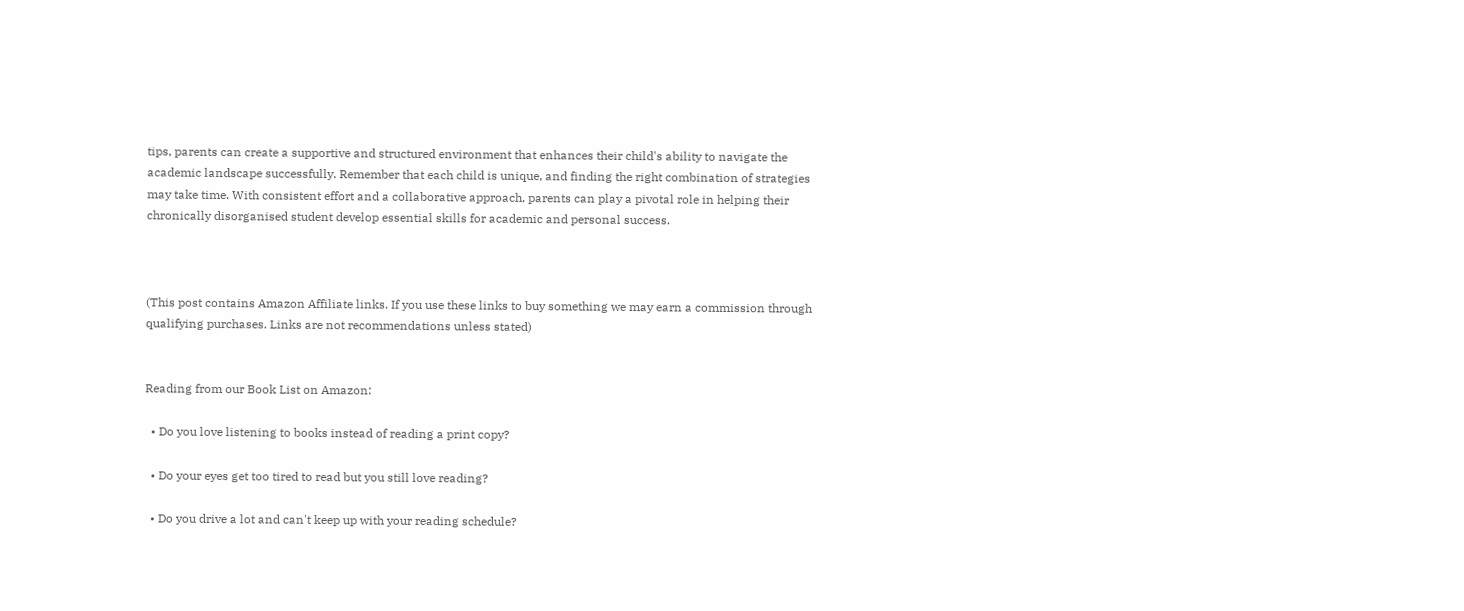tips, parents can create a supportive and structured environment that enhances their child's ability to navigate the academic landscape successfully. Remember that each child is unique, and finding the right combination of strategies may take time. With consistent effort and a collaborative approach, parents can play a pivotal role in helping their chronically disorganised student develop essential skills for academic and personal success.



(This post contains Amazon Affiliate links. If you use these links to buy something we may earn a commission through qualifying purchases. Links are not recommendations unless stated)


Reading from our Book List on Amazon:

  • Do you love listening to books instead of reading a print copy?

  • Do your eyes get too tired to read but you still love reading?

  • Do you drive a lot and can't keep up with your reading schedule?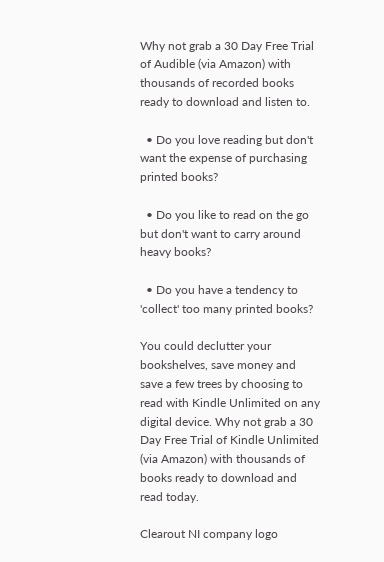Why not grab a 30 Day Free Trial of Audible (via Amazon) with thousands of recorded books ready to download and listen to.

  • Do you love reading but don't want the expense of purchasing printed books?

  • Do you like to read on the go but don't want to carry around heavy books?

  • Do you have a tendency to 'collect' too many printed books?

You could declutter your bookshelves, save money and save a few trees by choosing to read with Kindle Unlimited on any digital device. Why not grab a 30 Day Free Trial of Kindle Unlimited (via Amazon) with thousands of books ready to download and read today.

Clearout NI company logo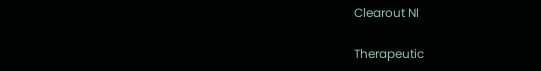Clearout NI

Therapeutic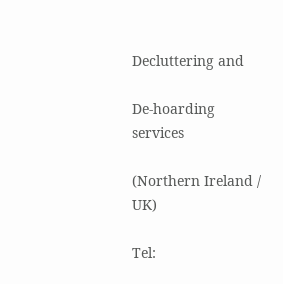Decluttering and

De-hoarding services

(Northern Ireland / UK)

Tel: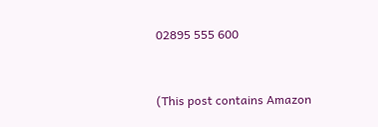02895 555 600


(This post contains Amazon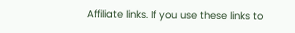Affiliate links. If you use these links to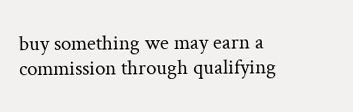buy something we may earn a commission through qualifying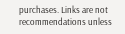purchases. Links are not recommendations unless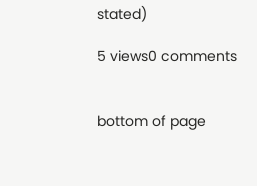stated)

5 views0 comments


bottom of page